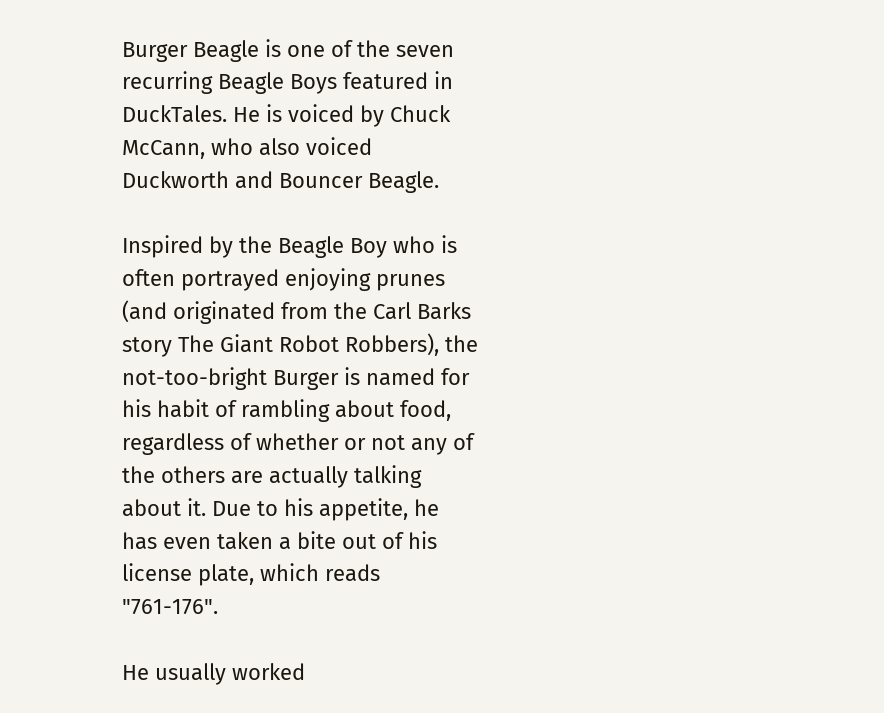Burger Beagle is one of the seven recurring Beagle Boys featured in DuckTales. He is voiced by Chuck McCann, who also voiced Duckworth and Bouncer Beagle.

Inspired by the Beagle Boy who is often portrayed enjoying prunes (and originated from the Carl Barks story The Giant Robot Robbers), the not-too-bright Burger is named for his habit of rambling about food, regardless of whether or not any of the others are actually talking about it. Due to his appetite, he has even taken a bite out of his license plate, which reads "761-176".

He usually worked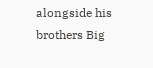alongside his brothers Big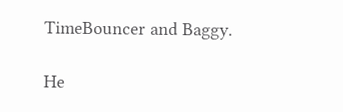TimeBouncer and Baggy.

He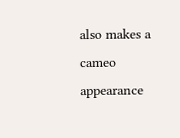also makes a cameo appearance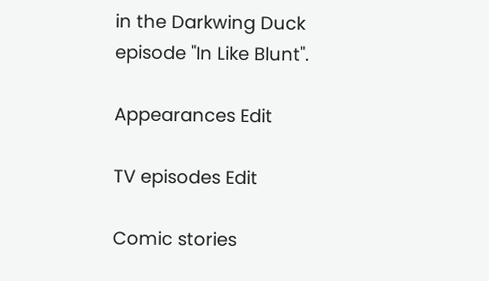in the Darkwing Duck episode "In Like Blunt".

Appearances Edit

TV episodes Edit

Comic stories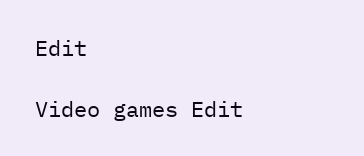Edit

Video games Edit